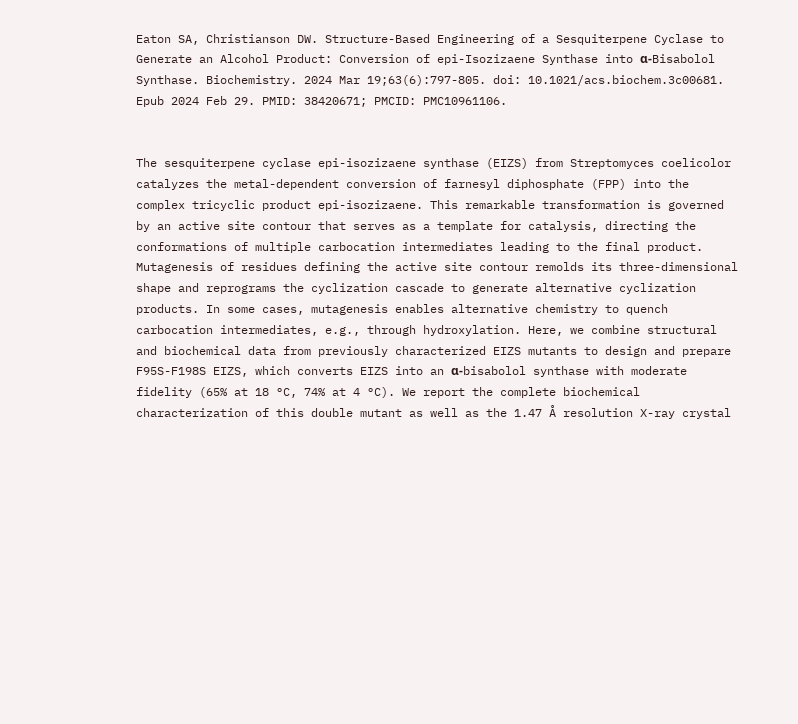Eaton SA, Christianson DW. Structure-Based Engineering of a Sesquiterpene Cyclase to Generate an Alcohol Product: Conversion of epi-Isozizaene Synthase into α-Bisabolol Synthase. Biochemistry. 2024 Mar 19;63(6):797-805. doi: 10.1021/acs.biochem.3c00681. Epub 2024 Feb 29. PMID: 38420671; PMCID: PMC10961106.


The sesquiterpene cyclase epi-isozizaene synthase (EIZS) from Streptomyces coelicolor catalyzes the metal-dependent conversion of farnesyl diphosphate (FPP) into the complex tricyclic product epi-isozizaene. This remarkable transformation is governed by an active site contour that serves as a template for catalysis, directing the conformations of multiple carbocation intermediates leading to the final product. Mutagenesis of residues defining the active site contour remolds its three-dimensional shape and reprograms the cyclization cascade to generate alternative cyclization products. In some cases, mutagenesis enables alternative chemistry to quench carbocation intermediates, e.g., through hydroxylation. Here, we combine structural and biochemical data from previously characterized EIZS mutants to design and prepare F95S-F198S EIZS, which converts EIZS into an α-bisabolol synthase with moderate fidelity (65% at 18 °C, 74% at 4 °C). We report the complete biochemical characterization of this double mutant as well as the 1.47 Å resolution X-ray crystal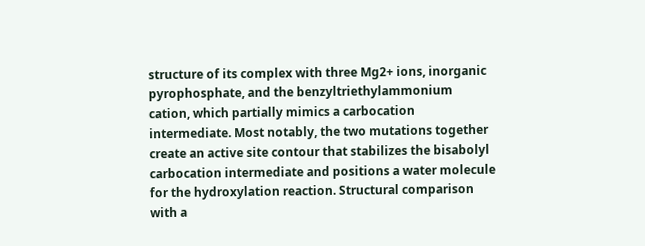structure of its complex with three Mg2+ ions, inorganic pyrophosphate, and the benzyltriethylammonium cation, which partially mimics a carbocation intermediate. Most notably, the two mutations together create an active site contour that stabilizes the bisabolyl carbocation intermediate and positions a water molecule for the hydroxylation reaction. Structural comparison with a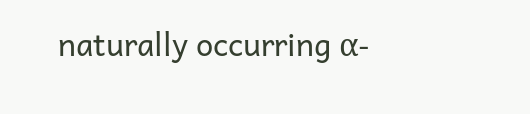naturally occurring α-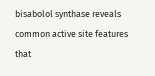bisabolol synthase reveals common active site features that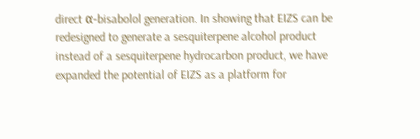direct α-bisabolol generation. In showing that EIZS can be redesigned to generate a sesquiterpene alcohol product instead of a sesquiterpene hydrocarbon product, we have expanded the potential of EIZS as a platform for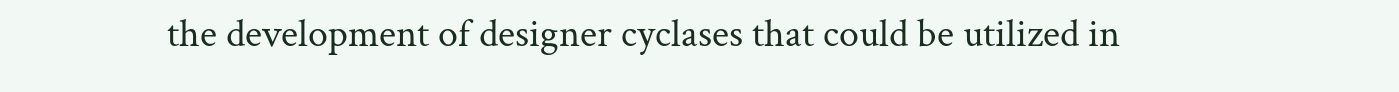the development of designer cyclases that could be utilized in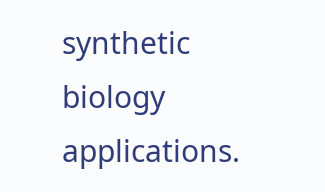synthetic biology applications.